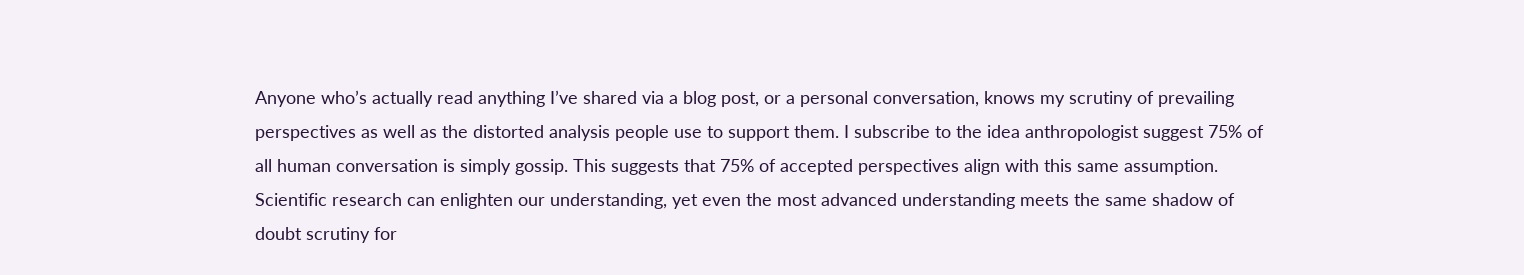Anyone who’s actually read anything I’ve shared via a blog post, or a personal conversation, knows my scrutiny of prevailing perspectives as well as the distorted analysis people use to support them. I subscribe to the idea anthropologist suggest 75% of all human conversation is simply gossip. This suggests that 75% of accepted perspectives align with this same assumption. Scientific research can enlighten our understanding, yet even the most advanced understanding meets the same shadow of doubt scrutiny for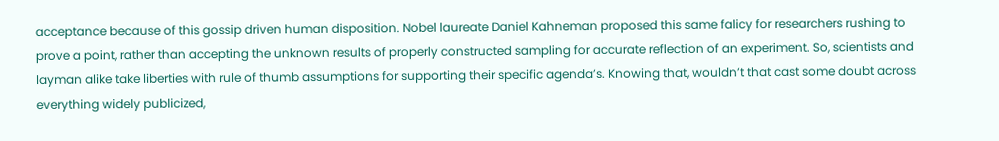acceptance because of this gossip driven human disposition. Nobel laureate Daniel Kahneman proposed this same falicy for researchers rushing to prove a point, rather than accepting the unknown results of properly constructed sampling for accurate reflection of an experiment. So, scientists and layman alike take liberties with rule of thumb assumptions for supporting their specific agenda’s. Knowing that, wouldn’t that cast some doubt across everything widely publicized,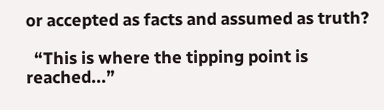or accepted as facts and assumed as truth?

  “This is where the tipping point is reached...”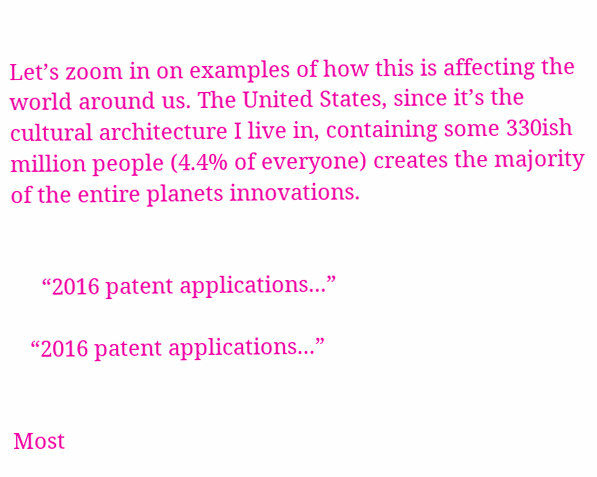Let’s zoom in on examples of how this is affecting the world around us. The United States, since it’s the cultural architecture I live in, containing some 330ish million people (4.4% of everyone) creates the majority of the entire planets innovations.


     “2016 patent applications...”

   “2016 patent applications...”


Most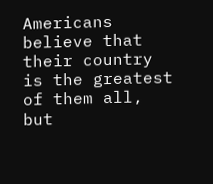Americans believe that their country is the greatest of them all, but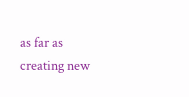as far as creating new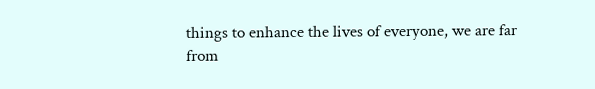things to enhance the lives of everyone, we are far from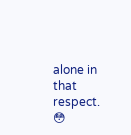alone in that respect. 😳